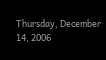Thursday, December 14, 2006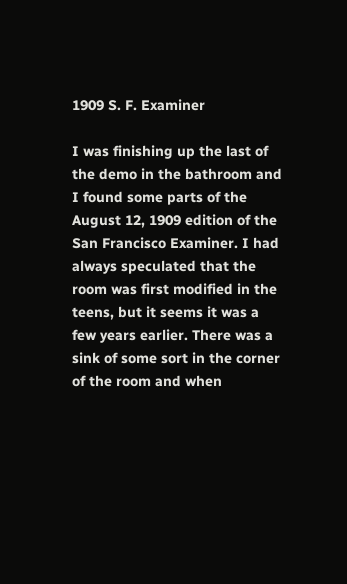1909 S. F. Examiner

I was finishing up the last of the demo in the bathroom and I found some parts of the August 12, 1909 edition of the San Francisco Examiner. I had always speculated that the room was first modified in the teens, but it seems it was a few years earlier. There was a sink of some sort in the corner of the room and when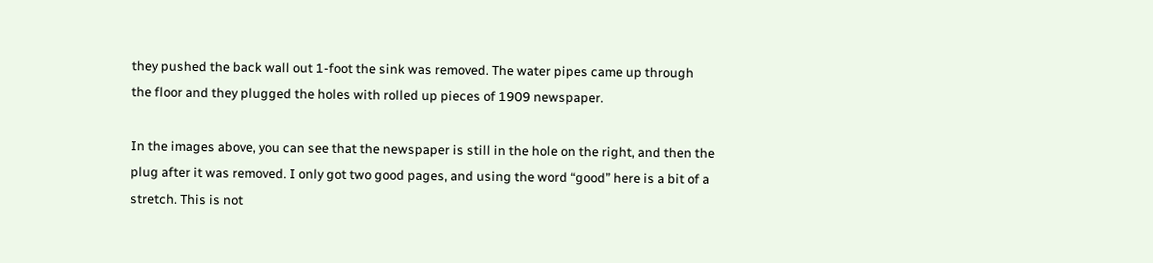they pushed the back wall out 1-foot the sink was removed. The water pipes came up through the floor and they plugged the holes with rolled up pieces of 1909 newspaper.

In the images above, you can see that the newspaper is still in the hole on the right, and then the plug after it was removed. I only got two good pages, and using the word “good” here is a bit of a stretch. This is not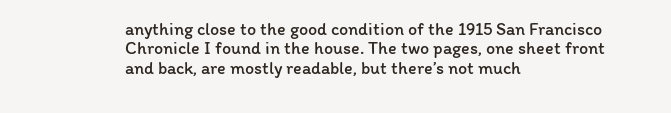anything close to the good condition of the 1915 San Francisco Chronicle I found in the house. The two pages, one sheet front and back, are mostly readable, but there’s not much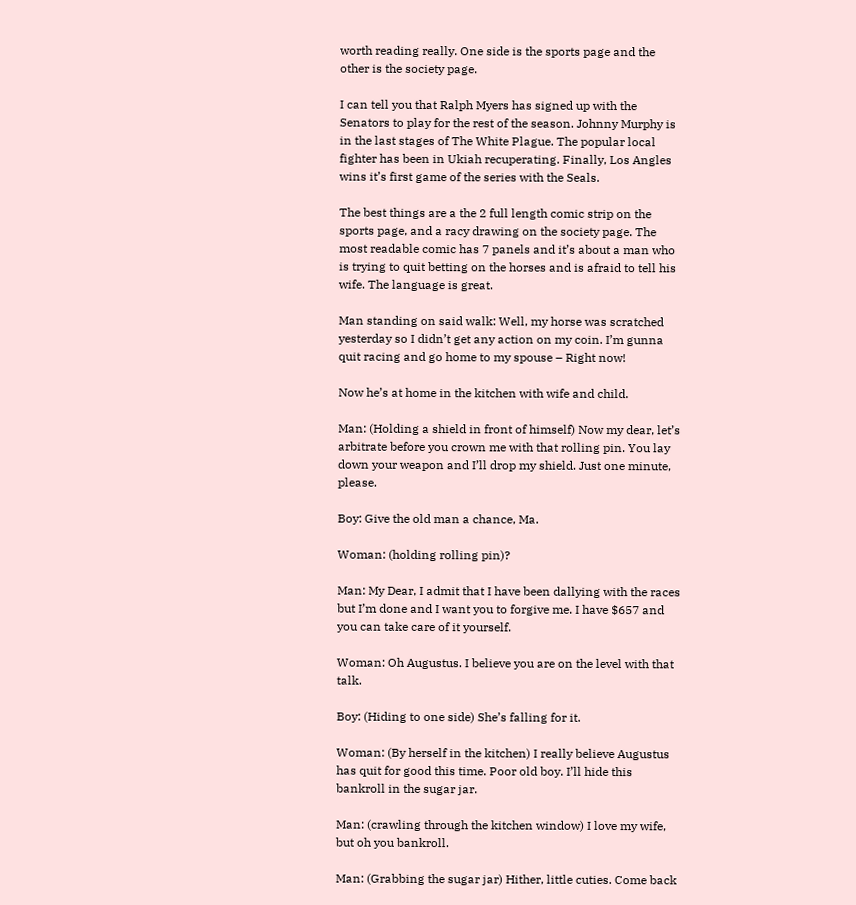worth reading really. One side is the sports page and the other is the society page.

I can tell you that Ralph Myers has signed up with the Senators to play for the rest of the season. Johnny Murphy is in the last stages of The White Plague. The popular local fighter has been in Ukiah recuperating. Finally, Los Angles wins it’s first game of the series with the Seals.

The best things are a the 2 full length comic strip on the sports page, and a racy drawing on the society page. The most readable comic has 7 panels and it’s about a man who is trying to quit betting on the horses and is afraid to tell his wife. The language is great.

Man standing on said walk: Well, my horse was scratched yesterday so I didn’t get any action on my coin. I’m gunna quit racing and go home to my spouse – Right now!

Now he’s at home in the kitchen with wife and child.

Man: (Holding a shield in front of himself) Now my dear, let’s arbitrate before you crown me with that rolling pin. You lay down your weapon and I’ll drop my shield. Just one minute, please.

Boy: Give the old man a chance, Ma.

Woman: (holding rolling pin)?

Man: My Dear, I admit that I have been dallying with the races but I’m done and I want you to forgive me. I have $657 and you can take care of it yourself.

Woman: Oh Augustus. I believe you are on the level with that talk.

Boy: (Hiding to one side) She’s falling for it.

Woman: (By herself in the kitchen) I really believe Augustus has quit for good this time. Poor old boy. I’ll hide this bankroll in the sugar jar.

Man: (crawling through the kitchen window) I love my wife, but oh you bankroll.

Man: (Grabbing the sugar jar) Hither, little cuties. Come back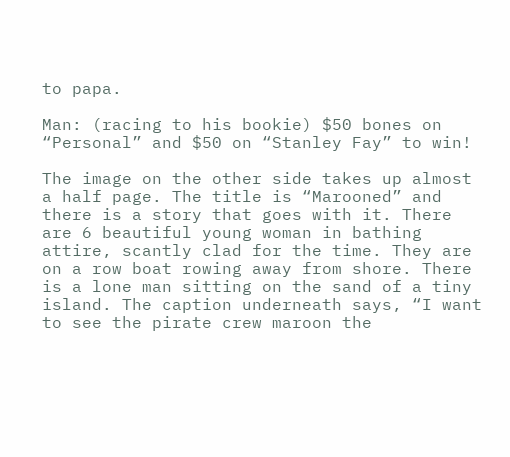to papa.

Man: (racing to his bookie) $50 bones on “Personal” and $50 on “Stanley Fay” to win!

The image on the other side takes up almost a half page. The title is “Marooned” and there is a story that goes with it. There are 6 beautiful young woman in bathing attire, scantly clad for the time. They are on a row boat rowing away from shore. There is a lone man sitting on the sand of a tiny island. The caption underneath says, “I want to see the pirate crew maroon the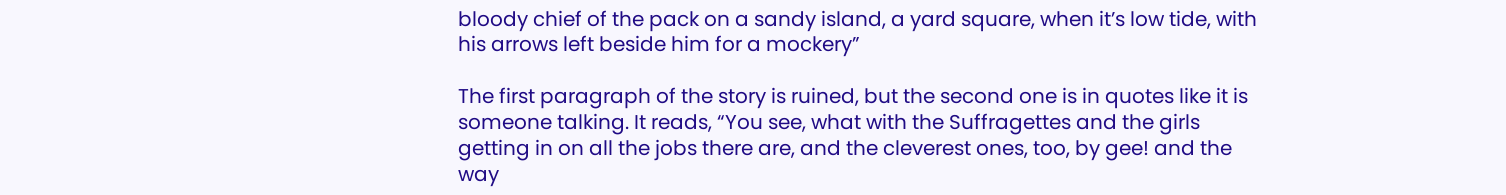bloody chief of the pack on a sandy island, a yard square, when it’s low tide, with his arrows left beside him for a mockery”

The first paragraph of the story is ruined, but the second one is in quotes like it is someone talking. It reads, “You see, what with the Suffragettes and the girls getting in on all the jobs there are, and the cleverest ones, too, by gee! and the way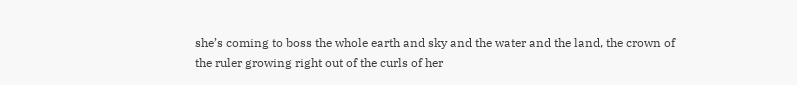she’s coming to boss the whole earth and sky and the water and the land, the crown of the ruler growing right out of the curls of her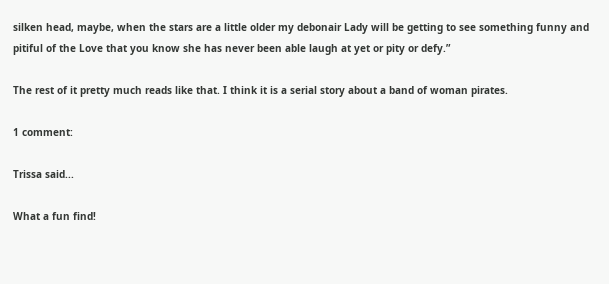silken head, maybe, when the stars are a little older my debonair Lady will be getting to see something funny and pitiful of the Love that you know she has never been able laugh at yet or pity or defy.”

The rest of it pretty much reads like that. I think it is a serial story about a band of woman pirates.

1 comment:

Trissa said...

What a fun find!